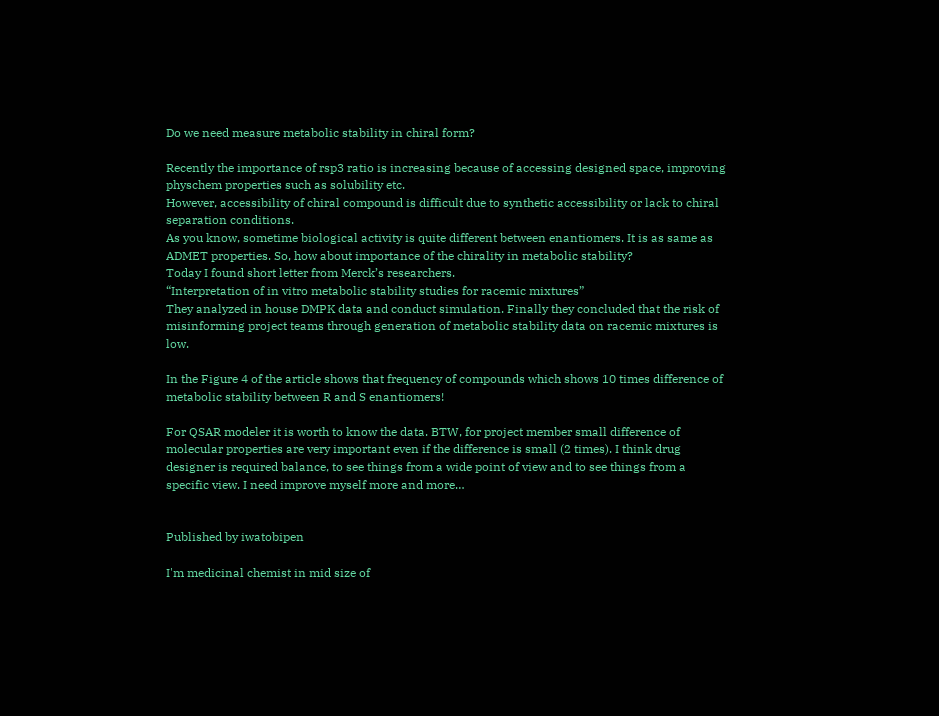Do we need measure metabolic stability in chiral form?

Recently the importance of rsp3 ratio is increasing because of accessing designed space, improving physchem properties such as solubility etc.
However, accessibility of chiral compound is difficult due to synthetic accessibility or lack to chiral separation conditions.
As you know, sometime biological activity is quite different between enantiomers. It is as same as ADMET properties. So, how about importance of the chirality in metabolic stability?
Today I found short letter from Merck’s researchers.
“Interpretation of in vitro metabolic stability studies for racemic mixtures”
They analyzed in house DMPK data and conduct simulation. Finally they concluded that the risk of misinforming project teams through generation of metabolic stability data on racemic mixtures is low.

In the Figure 4 of the article shows that frequency of compounds which shows 10 times difference of metabolic stability between R and S enantiomers!

For QSAR modeler it is worth to know the data. BTW, for project member small difference of molecular properties are very important even if the difference is small (2 times). I think drug designer is required balance, to see things from a wide point of view and to see things from a specific view. I need improve myself more and more…


Published by iwatobipen

I'm medicinal chemist in mid size of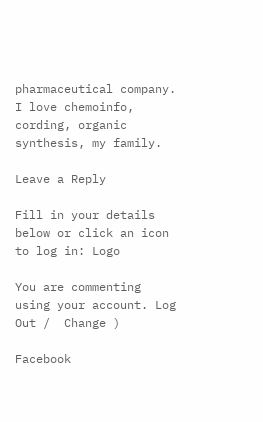pharmaceutical company. I love chemoinfo, cording, organic synthesis, my family.

Leave a Reply

Fill in your details below or click an icon to log in: Logo

You are commenting using your account. Log Out /  Change )

Facebook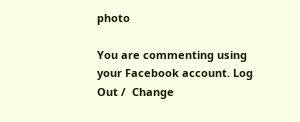photo

You are commenting using your Facebook account. Log Out /  Change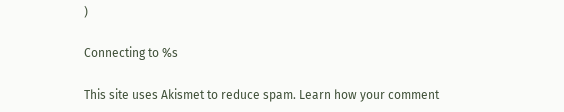)

Connecting to %s

This site uses Akismet to reduce spam. Learn how your comment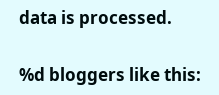data is processed.

%d bloggers like this: